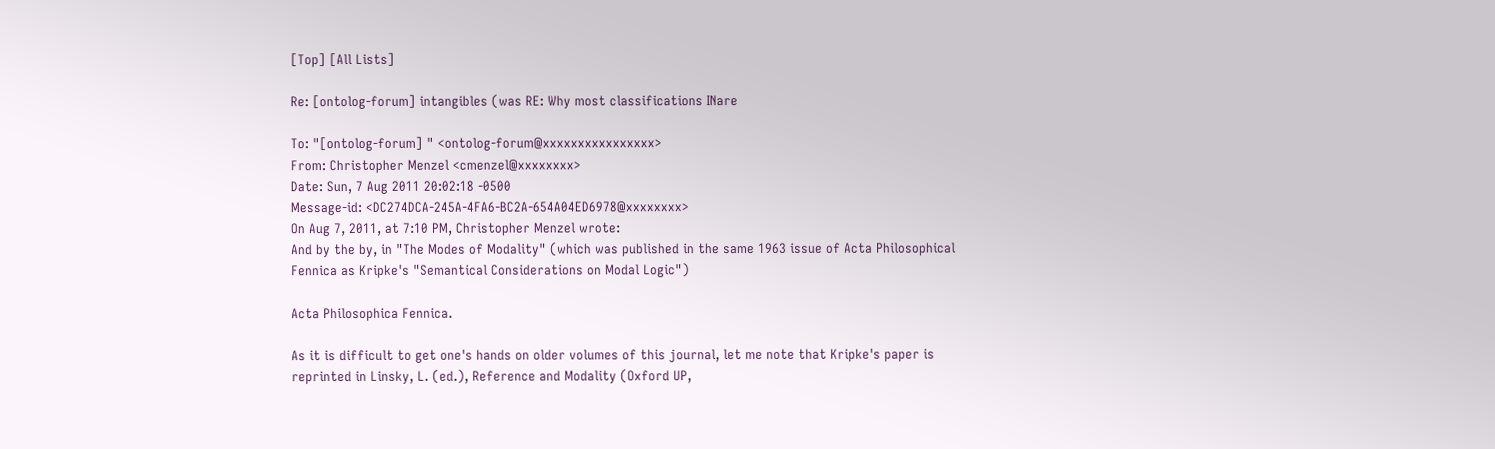[Top] [All Lists]

Re: [ontolog-forum] intangibles (was RE: Why most classifications INare

To: "[ontolog-forum] " <ontolog-forum@xxxxxxxxxxxxxxxx>
From: Christopher Menzel <cmenzel@xxxxxxxx>
Date: Sun, 7 Aug 2011 20:02:18 -0500
Message-id: <DC274DCA-245A-4FA6-BC2A-654A04ED6978@xxxxxxxx>
On Aug 7, 2011, at 7:10 PM, Christopher Menzel wrote:
And by the by, in "The Modes of Modality" (which was published in the same 1963 issue of Acta Philosophical Fennica as Kripke's "Semantical Considerations on Modal Logic")

Acta Philosophica Fennica.

As it is difficult to get one's hands on older volumes of this journal, let me note that Kripke's paper is reprinted in Linsky, L. (ed.), Reference and Modality (Oxford UP,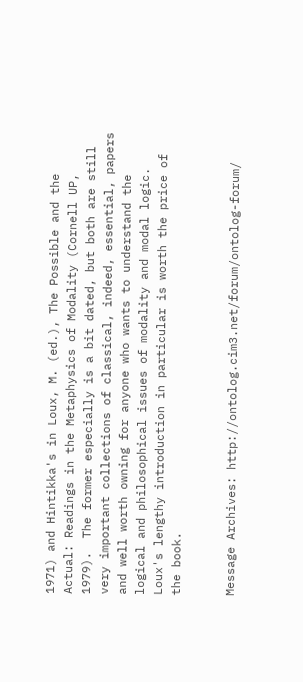1971) and Hintikka's in Loux, M. (ed.), The Possible and the Actual: Readings in the Metaphysics of Modality (Cornell UP, 1979).  The former especially is a bit dated, but both are still very important collections of classical, indeed, essential, papers and well worth owning for anyone who wants to understand the logical and philosophical issues of modality and modal logic. Loux's lengthy introduction in particular is worth the price of the book.


Message Archives: http://ontolog.cim3.net/forum/ontolog-forum/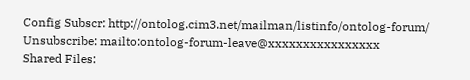Config Subscr: http://ontolog.cim3.net/mailman/listinfo/ontolog-forum/
Unsubscribe: mailto:ontolog-forum-leave@xxxxxxxxxxxxxxxx
Shared Files: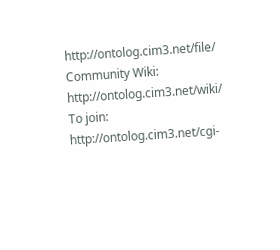http://ontolog.cim3.net/file/
Community Wiki: http://ontolog.cim3.net/wiki/
To join: http://ontolog.cim3.net/cgi-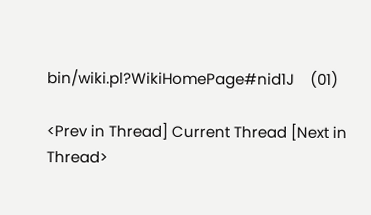bin/wiki.pl?WikiHomePage#nid1J    (01)

<Prev in Thread] Current Thread [Next in Thread>